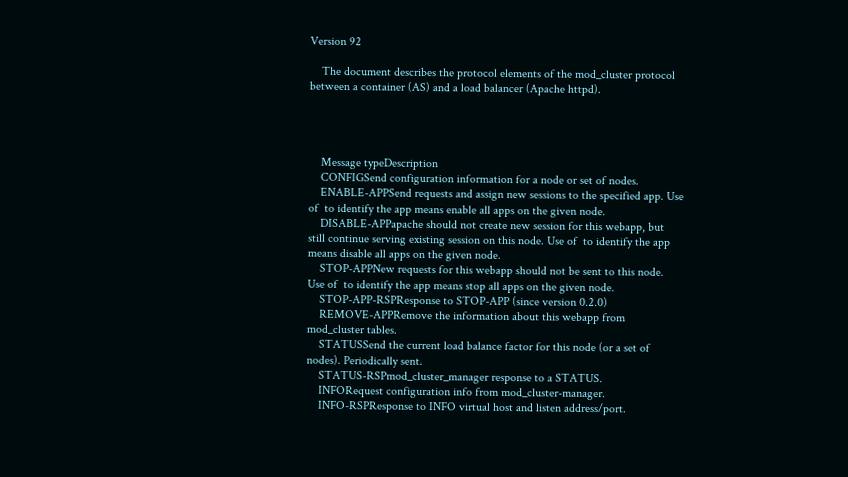Version 92

    The document describes the protocol elements of the mod_cluster protocol between a container (AS) and a load balancer (Apache httpd).




    Message typeDescription
    CONFIGSend configuration information for a node or set of nodes.
    ENABLE-APPSend requests and assign new sessions to the specified app. Use of  to identify the app means enable all apps on the given node.
    DISABLE-APPapache should not create new session for this webapp, but still continue serving existing session on this node. Use of  to identify the app means disable all apps on the given node.
    STOP-APPNew requests for this webapp should not be sent to this node. Use of  to identify the app means stop all apps on the given node.
    STOP-APP-RSPResponse to STOP-APP (since version 0.2.0)
    REMOVE-APPRemove the information about this webapp from mod_cluster tables.
    STATUSSend the current load balance factor for this node (or a set of nodes). Periodically sent.
    STATUS-RSPmod_cluster_manager response to a STATUS.
    INFORequest configuration info from mod_cluster-manager.
    INFO-RSPResponse to INFO virtual host and listen address/port.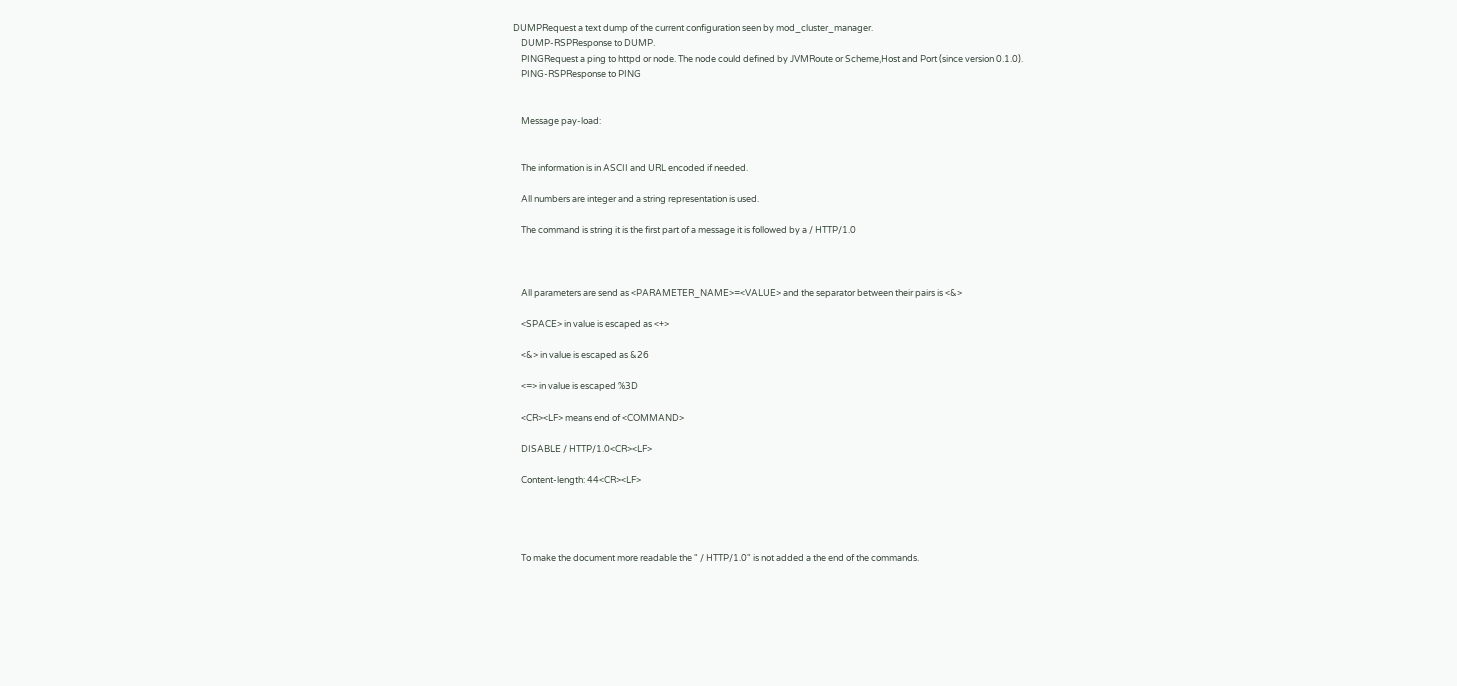DUMPRequest a text dump of the current configuration seen by mod_cluster_manager.
    DUMP-RSPResponse to DUMP.
    PINGRequest a ping to httpd or node. The node could defined by JVMRoute or Scheme,Host and Port (since version 0.1.0).
    PING-RSPResponse to PING


    Message pay-load:


    The information is in ASCII and URL encoded if needed.

    All numbers are integer and a string representation is used.

    The command is string it is the first part of a message it is followed by a / HTTP/1.0



    All parameters are send as <PARAMETER_NAME>=<VALUE> and the separator between their pairs is <&>

    <SPACE> in value is escaped as <+>

    <&> in value is escaped as &26

    <=> in value is escaped %3D

    <CR><LF> means end of <COMMAND>

    DISABLE / HTTP/1.0<CR><LF>

    Content-length: 44<CR><LF>




    To make the document more readable the " / HTTP/1.0" is not added a the end of the commands.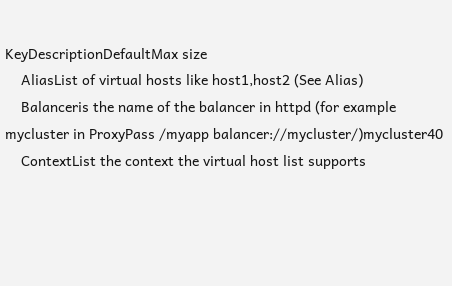KeyDescriptionDefaultMax size
    AliasList of virtual hosts like host1,host2 (See Alias)
    Balanceris the name of the balancer in httpd (for example mycluster in ProxyPass /myapp balancer://mycluster/)mycluster40
    ContextList the context the virtual host list supports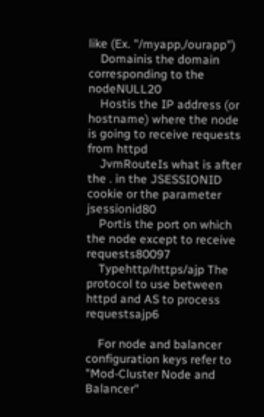like (Ex. "/myapp,/ourapp")
    Domainis the domain corresponding to the nodeNULL20
    Hostis the IP address (or hostname) where the node is going to receive requests from httpd
    JvmRouteIs what is after the . in the JSESSIONID cookie or the parameter jsessionid80
    Portis the port on which the node except to receive requests80097
    Typehttp/https/ajp The protocol to use between httpd and AS to process requestsajp6

    For node and balancer configuration keys refer to "Mod-Cluster Node and Balancer"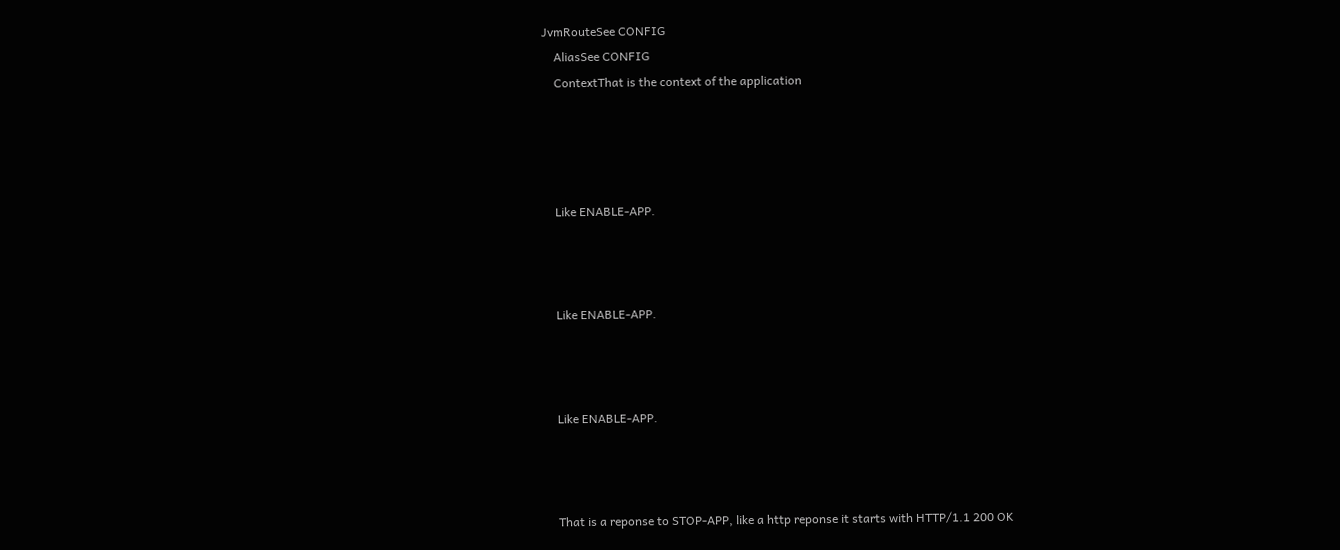JvmRouteSee CONFIG
    AliasSee CONFIG
    ContextThat is the context of the application




    Like ENABLE-APP.



    Like ENABLE-APP.



    Like ENABLE-APP.



    That is a reponse to STOP-APP, like a http reponse it starts with HTTP/1.1 200 OK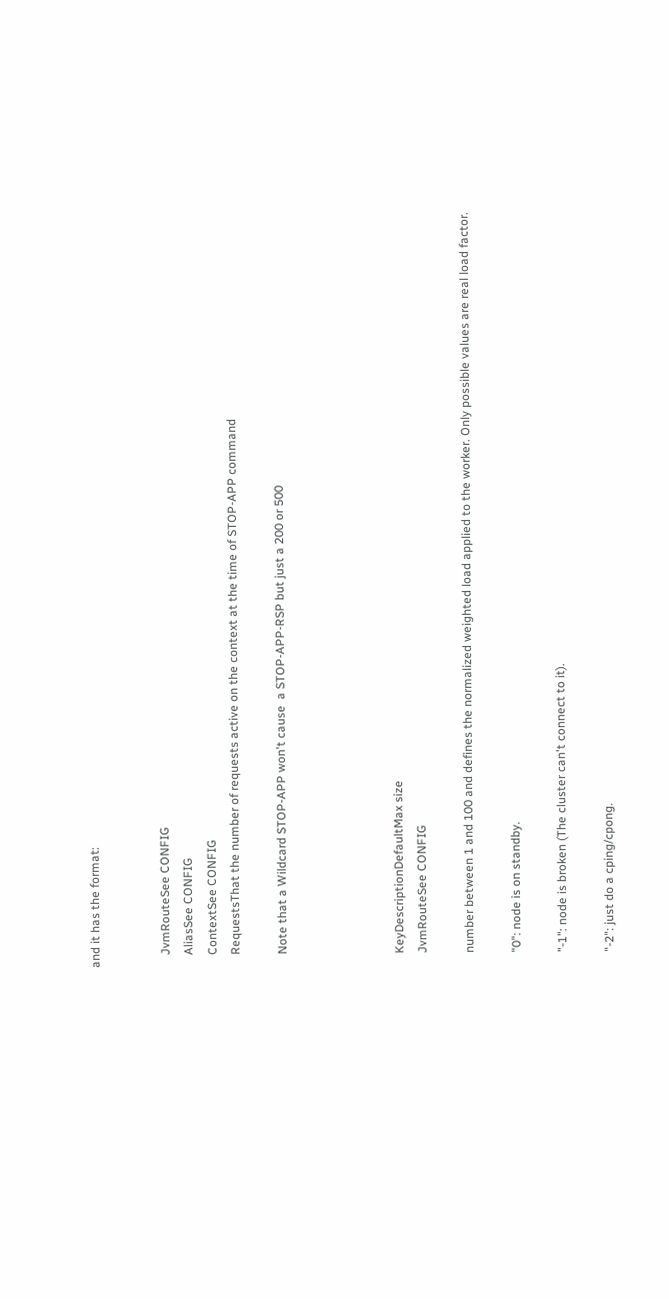and it has the format:


    JvmRouteSee CONFIG
    AliasSee CONFIG
    ContextSee CONFIG
    RequestsThat the number of requests active on the context at the time of STOP-APP command

    Note that a Wildcard STOP-APP won't cause  a STOP-APP-RSP but just a 200 or 500




    KeyDescriptionDefaultMax size
    JvmRouteSee CONFIG

    number between 1 and 100 and defines the normalized weighted load applied to the worker. Only possible values are real load factor.

    "0": node is on standby.

    "-1": node is broken (The cluster can't connect to it).

    "-2": just do a cping/cpong.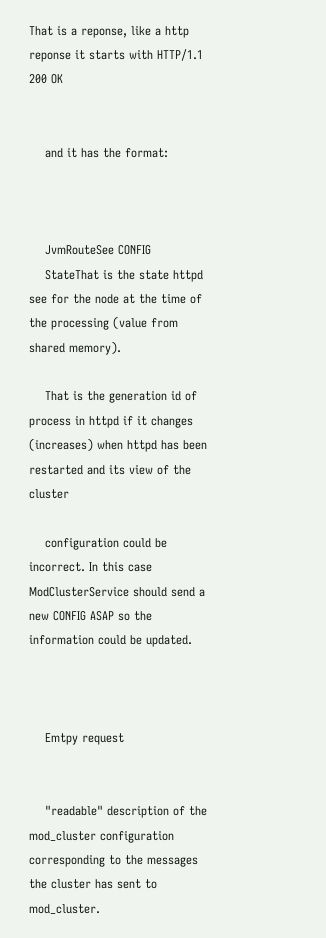That is a reponse, like a http reponse it starts with HTTP/1.1 200 OK


    and it has the format:



    JvmRouteSee CONFIG
    StateThat is the state httpd see for the node at the time of the processing (value from shared memory).

    That is the generation id of process in httpd if it changes (increases) when httpd has been restarted and its view of the cluster

    configuration could be incorrect. In this case ModClusterService should send a new CONFIG ASAP so the information could be updated.



    Emtpy request


    "readable" description of the mod_cluster configuration corresponding to the messages the cluster has sent to mod_cluster.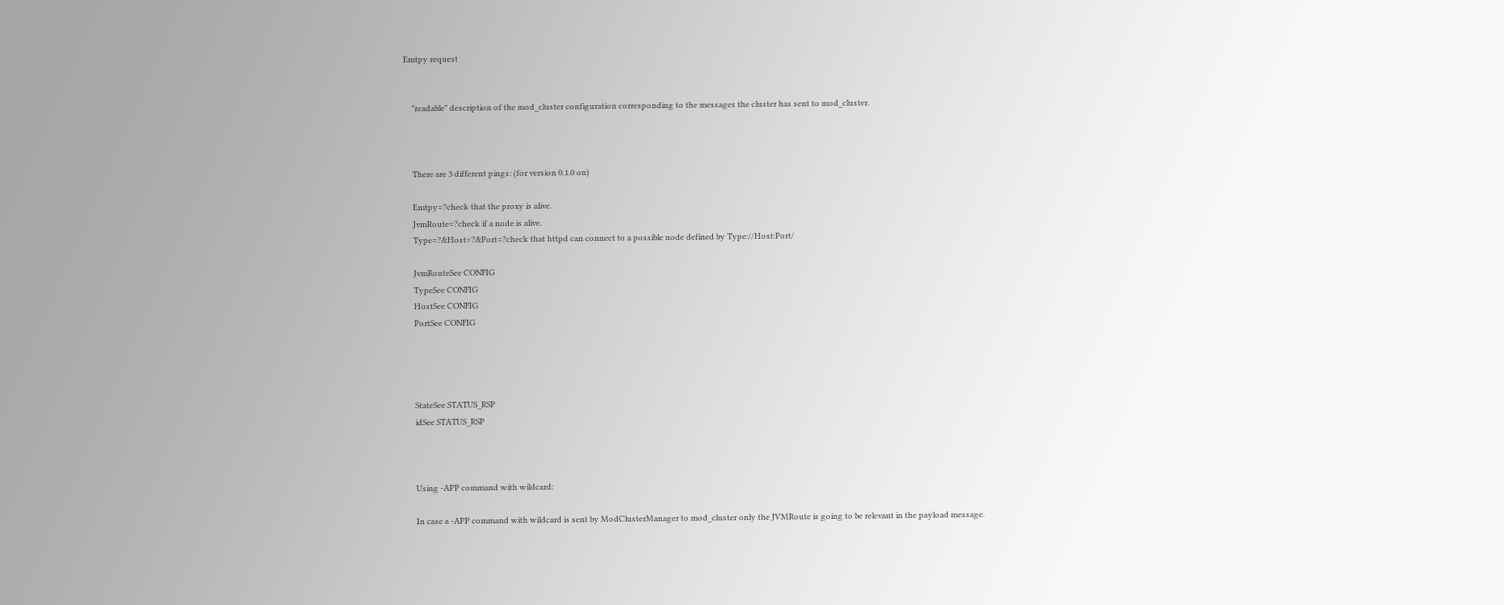Emtpy request


    "readable" description of the mod_cluster configuration corresponding to the messages the cluster has sent to mod_cluster.



    There are 3 different pings: (for version 0.1.0 on)

    Emtpy=?check that the proxy is alive.
    JvmRoute=?check if a node is alive.
    Type=?&Host=?&Port=?check that httpd can connect to a possible node defined by Type://Host:Port/

    JvmRouteSee CONFIG
    TypeSee CONFIG
    HostSee CONFIG
    PortSee CONFIG




    StateSee STATUS_RSP
    idSee STATUS_RSP



    Using -APP command with wildcard:

    In case a -APP command with wildcard is sent by ModClusterManager to mod_cluster only the JVMRoute is going to be relevant in the payload message.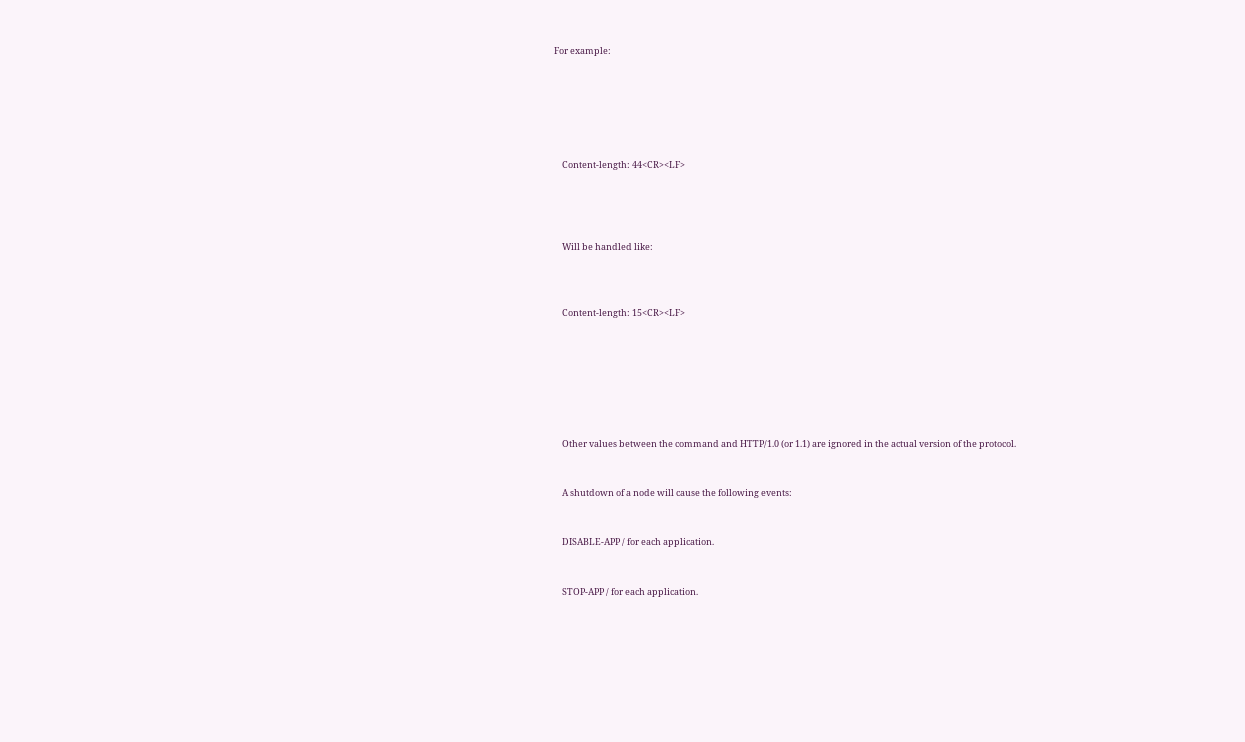For example:






    Content-length: 44<CR><LF>




    Will be handled like:



    Content-length: 15<CR><LF>







    Other values between the command and HTTP/1.0 (or 1.1) are ignored in the actual version of the protocol.


    A shutdown of a node will cause the following events:


    DISABLE-APP / for each application.


    STOP-APP / for each application.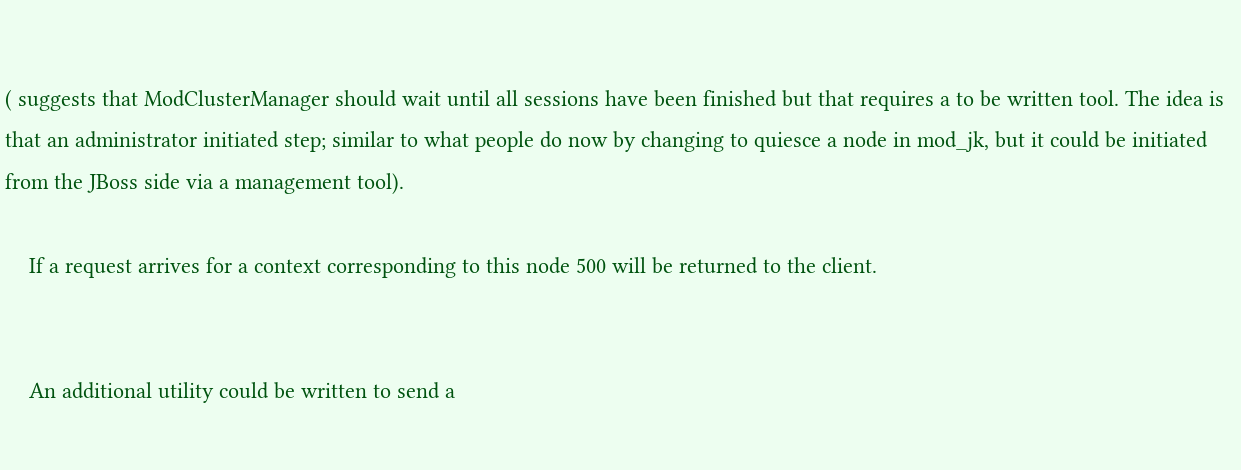( suggests that ModClusterManager should wait until all sessions have been finished but that requires a to be written tool. The idea is that an administrator initiated step; similar to what people do now by changing to quiesce a node in mod_jk, but it could be initiated from the JBoss side via a management tool).

    If a request arrives for a context corresponding to this node 500 will be returned to the client.


    An additional utility could be written to send a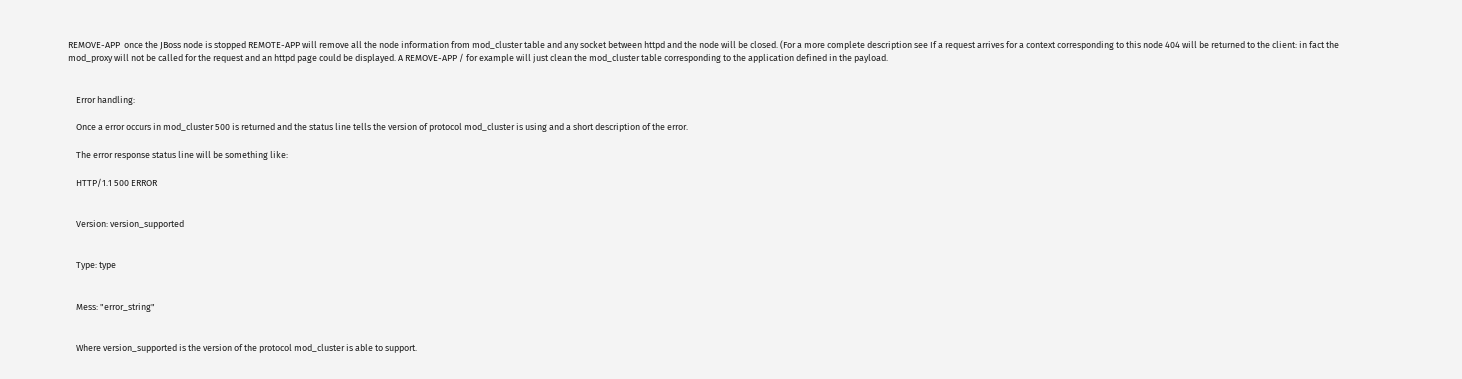REMOVE-APP  once the JBoss node is stopped REMOTE-APP will remove all the node information from mod_cluster table and any socket between httpd and the node will be closed. (For a more complete description see If a request arrives for a context corresponding to this node 404 will be returned to the client: in fact the mod_proxy will not be called for the request and an httpd page could be displayed. A REMOVE-APP / for example will just clean the mod_cluster table corresponding to the application defined in the payload.


    Error handling:

    Once a error occurs in mod_cluster 500 is returned and the status line tells the version of protocol mod_cluster is using and a short description of the error.

    The error response status line will be something like:

    HTTP/1.1 500 ERROR


    Version: version_supported


    Type: type


    Mess: "error_string"


    Where version_supported is the version of the protocol mod_cluster is able to support.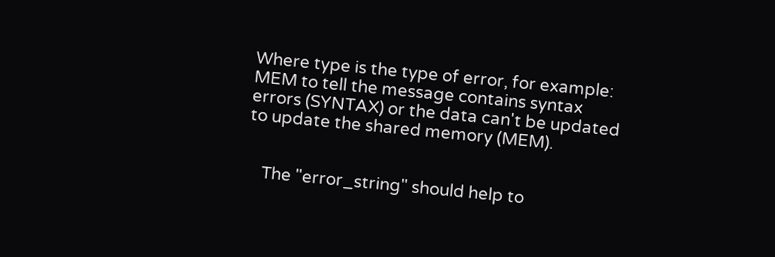Where type is the type of error, for example: MEM to tell the message contains syntax errors (SYNTAX) or the data can't be updated to update the shared memory (MEM).


    The "error_string" should help to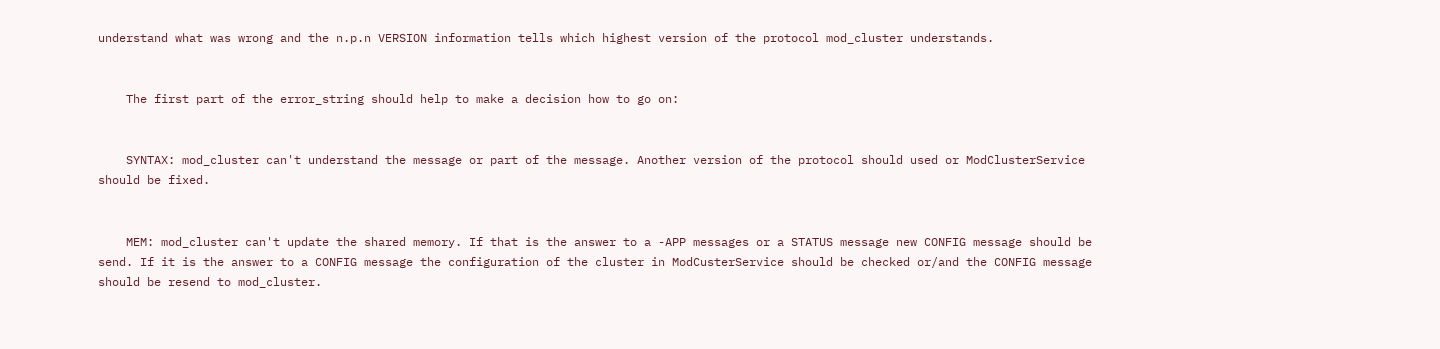understand what was wrong and the n.p.n VERSION information tells which highest version of the protocol mod_cluster understands.


    The first part of the error_string should help to make a decision how to go on:


    SYNTAX: mod_cluster can't understand the message or part of the message. Another version of the protocol should used or ModClusterService should be fixed.


    MEM: mod_cluster can't update the shared memory. If that is the answer to a -APP messages or a STATUS message new CONFIG message should be send. If it is the answer to a CONFIG message the configuration of the cluster in ModCusterService should be checked or/and the CONFIG message should be resend to mod_cluster.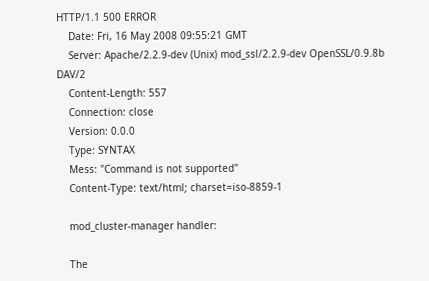HTTP/1.1 500 ERROR
    Date: Fri, 16 May 2008 09:55:21 GMT
    Server: Apache/2.2.9-dev (Unix) mod_ssl/2.2.9-dev OpenSSL/0.9.8b DAV/2
    Content-Length: 557
    Connection: close
    Version: 0.0.0
    Type: SYNTAX
    Mess: "Command is not supported"
    Content-Type: text/html; charset=iso-8859-1

    mod_cluster-manager handler:

    The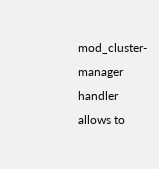mod_cluster-manager handler allows to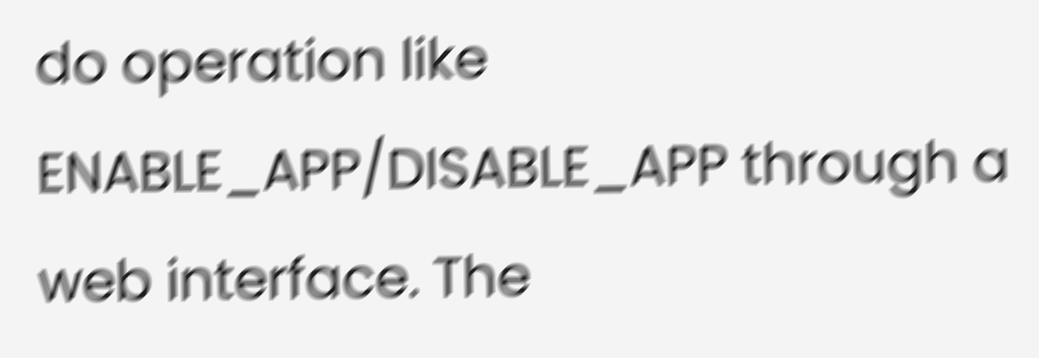do operation like ENABLE_APP/DISABLE_APP through a web interface. The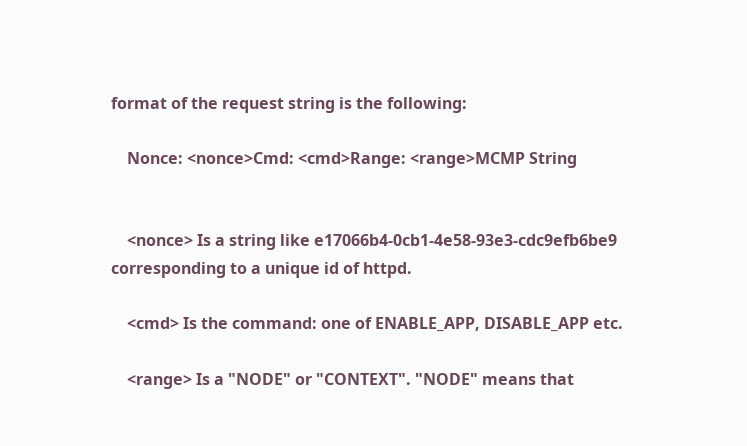format of the request string is the following:

    Nonce: <nonce>Cmd: <cmd>Range: <range>MCMP String


    <nonce> Is a string like e17066b4-0cb1-4e58-93e3-cdc9efb6be9 corresponding to a unique id of httpd.

    <cmd> Is the command: one of ENABLE_APP, DISABLE_APP etc.

    <range> Is a "NODE" or "CONTEXT". "NODE" means that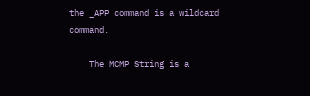the _APP command is a wildcard command.

    The MCMP String is a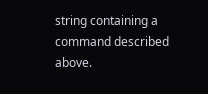string containing a command described above.